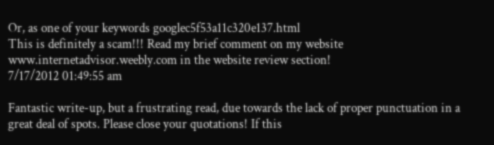Or, as one of your keywords googlec5f53a11c320e137.html
This is definitely a scam!!! Read my brief comment on my website www.internetadvisor.weebly.com in the website review section!
7/17/2012 01:49:55 am

Fantastic write-up, but a frustrating read, due towards the lack of proper punctuation in a great deal of spots. Please close your quotations! If this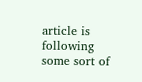article is following some sort of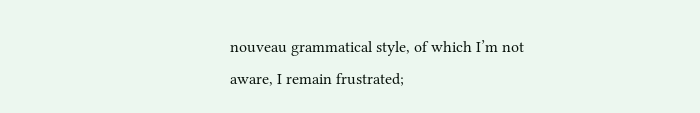nouveau grammatical style, of which I’m not aware, I remain frustrated;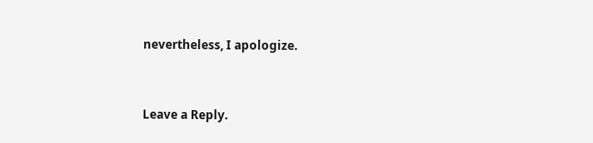nevertheless, I apologize.


Leave a Reply.